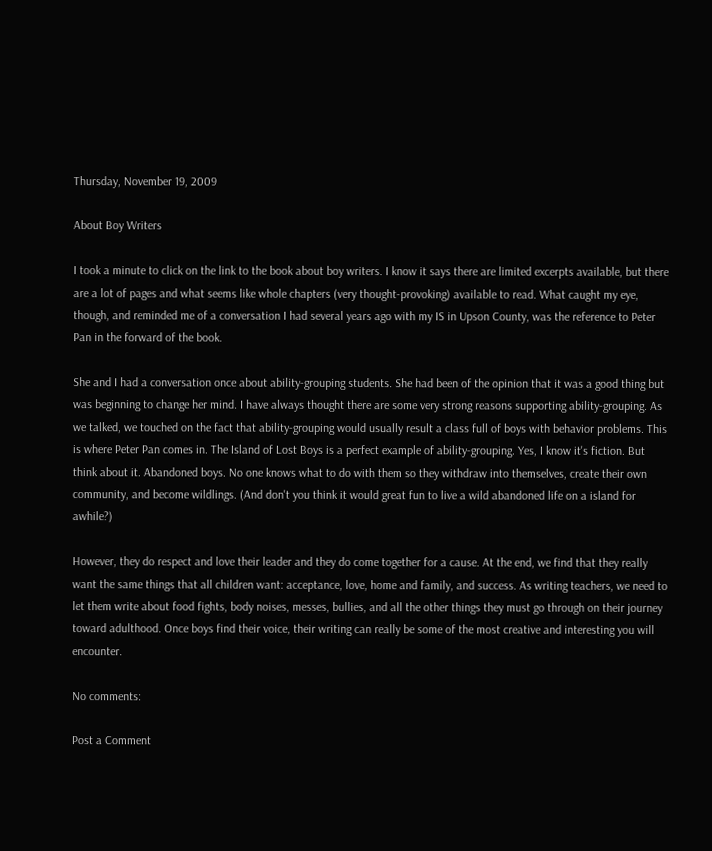Thursday, November 19, 2009

About Boy Writers

I took a minute to click on the link to the book about boy writers. I know it says there are limited excerpts available, but there are a lot of pages and what seems like whole chapters (very thought-provoking) available to read. What caught my eye, though, and reminded me of a conversation I had several years ago with my IS in Upson County, was the reference to Peter Pan in the forward of the book.

She and I had a conversation once about ability-grouping students. She had been of the opinion that it was a good thing but was beginning to change her mind. I have always thought there are some very strong reasons supporting ability-grouping. As we talked, we touched on the fact that ability-grouping would usually result a class full of boys with behavior problems. This is where Peter Pan comes in. The Island of Lost Boys is a perfect example of ability-grouping. Yes, I know it's fiction. But think about it. Abandoned boys. No one knows what to do with them so they withdraw into themselves, create their own community, and become wildlings. (And don't you think it would great fun to live a wild abandoned life on a island for awhile?)

However, they do respect and love their leader and they do come together for a cause. At the end, we find that they really want the same things that all children want: acceptance, love, home and family, and success. As writing teachers, we need to let them write about food fights, body noises, messes, bullies, and all the other things they must go through on their journey toward adulthood. Once boys find their voice, their writing can really be some of the most creative and interesting you will encounter.

No comments:

Post a Comment